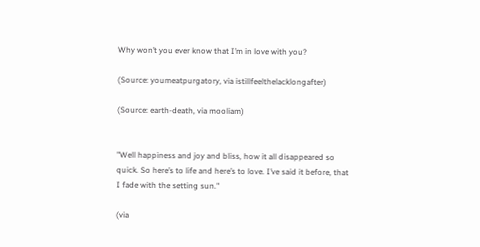Why won’t you ever know that I’m in love with you?

(Source: youmeatpurgatory, via istillfeelthelacklongafter)

(Source: earth-death, via mooliam)


"Well happiness and joy and bliss, how it all disappeared so quick. So here’s to life and here’s to love. I’ve said it before, that I fade with the setting sun."

(via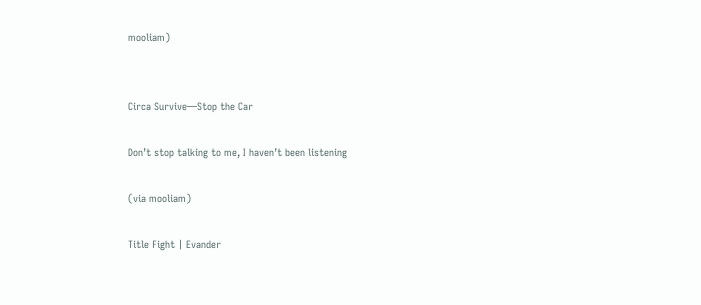mooliam)


Circa Survive—Stop the Car

Don’t stop talking to me, I haven’t been listening

(via mooliam)

Title Fight | Evander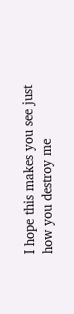I hope this makes you see just how you destroy me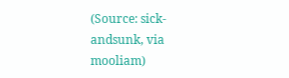(Source: sick-andsunk, via mooliam)